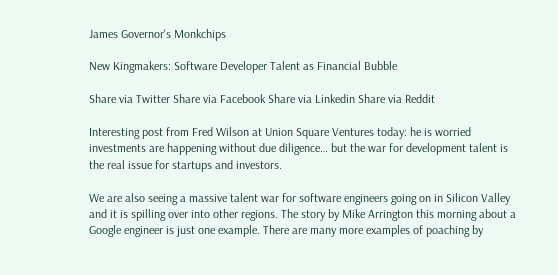James Governor's Monkchips

New Kingmakers: Software Developer Talent as Financial Bubble

Share via Twitter Share via Facebook Share via Linkedin Share via Reddit

Interesting post from Fred Wilson at Union Square Ventures today: he is worried investments are happening without due diligence… but the war for development talent is the real issue for startups and investors.

We are also seeing a massive talent war for software engineers going on in Silicon Valley and it is spilling over into other regions. The story by Mike Arrington this morning about a Google engineer is just one example. There are many more examples of poaching by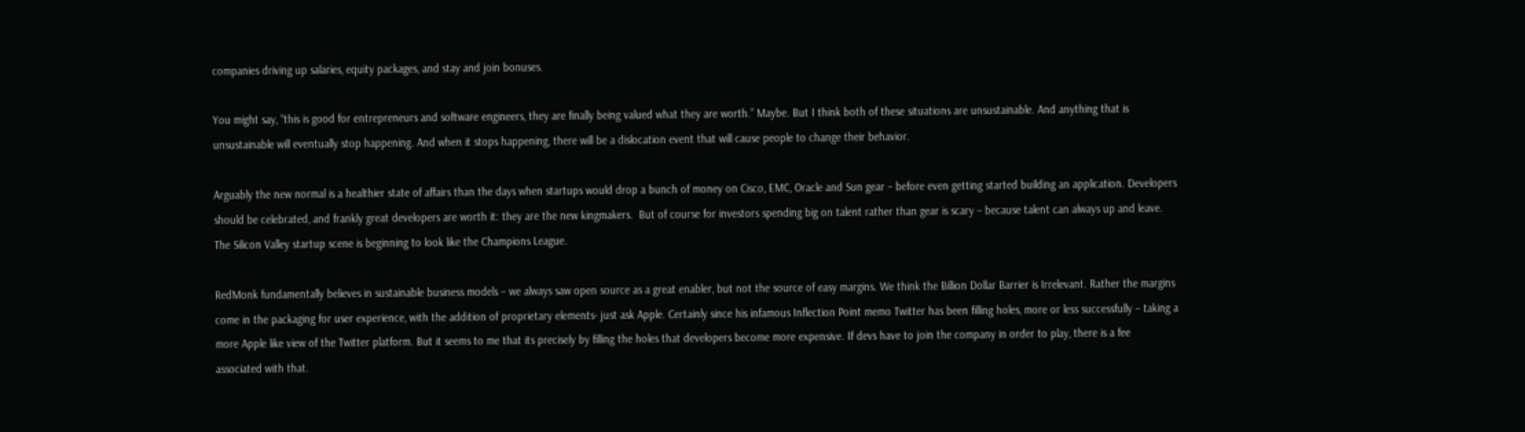companies driving up salaries, equity packages, and stay and join bonuses.

You might say, “this is good for entrepreneurs and software engineers, they are finally being valued what they are worth.” Maybe. But I think both of these situations are unsustainable. And anything that is unsustainable will eventually stop happening. And when it stops happening, there will be a dislocation event that will cause people to change their behavior.

Arguably the new normal is a healthier state of affairs than the days when startups would drop a bunch of money on Cisco, EMC, Oracle and Sun gear – before even getting started building an application. Developers should be celebrated, and frankly great developers are worth it: they are the new kingmakers.  But of course for investors spending big on talent rather than gear is scary – because talent can always up and leave. The Silicon Valley startup scene is beginning to look like the Champions League.

RedMonk fundamentally believes in sustainable business models – we always saw open source as a great enabler, but not the source of easy margins. We think the Billion Dollar Barrier is Irrelevant. Rather the margins come in the packaging for user experience, with the addition of proprietary elements- just ask Apple. Certainly since his infamous Inflection Point memo Twitter has been filling holes, more or less successfully – taking a more Apple like view of the Twitter platform. But it seems to me that its precisely by filling the holes that developers become more expensive. If devs have to join the company in order to play, there is a fee associated with that.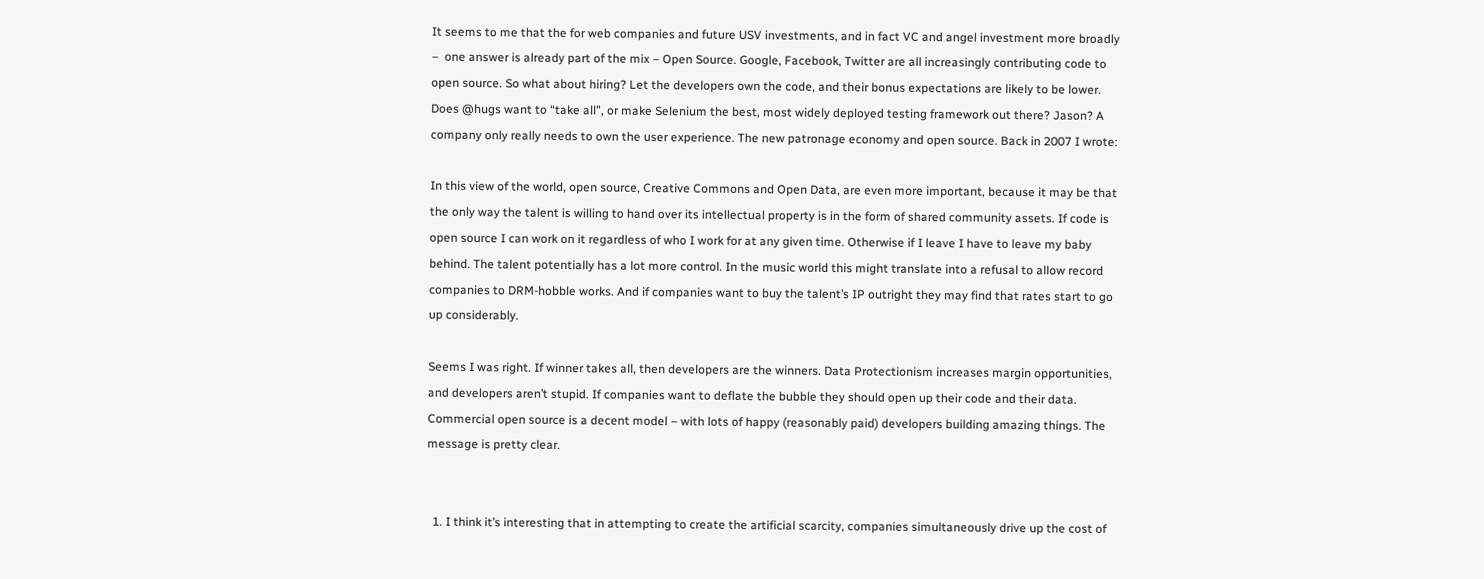It seems to me that the for web companies and future USV investments, and in fact VC and angel investment more broadly –  one answer is already part of the mix – Open Source. Google, Facebook, Twitter are all increasingly contributing code to open source. So what about hiring? Let the developers own the code, and their bonus expectations are likely to be lower. Does @hugs want to “take all”, or make Selenium the best, most widely deployed testing framework out there? Jason? A company only really needs to own the user experience. The new patronage economy and open source. Back in 2007 I wrote:

In this view of the world, open source, Creative Commons and Open Data, are even more important, because it may be that the only way the talent is willing to hand over its intellectual property is in the form of shared community assets. If code is open source I can work on it regardless of who I work for at any given time. Otherwise if I leave I have to leave my baby behind. The talent potentially has a lot more control. In the music world this might translate into a refusal to allow record companies to DRM-hobble works. And if companies want to buy the talent’s IP outright they may find that rates start to go up considerably.

Seems I was right. If winner takes all, then developers are the winners. Data Protectionism increases margin opportunities, and developers aren’t stupid. If companies want to deflate the bubble they should open up their code and their data. Commercial open source is a decent model – with lots of happy (reasonably paid) developers building amazing things. The message is pretty clear.


  1. I think it’s interesting that in attempting to create the artificial scarcity, companies simultaneously drive up the cost of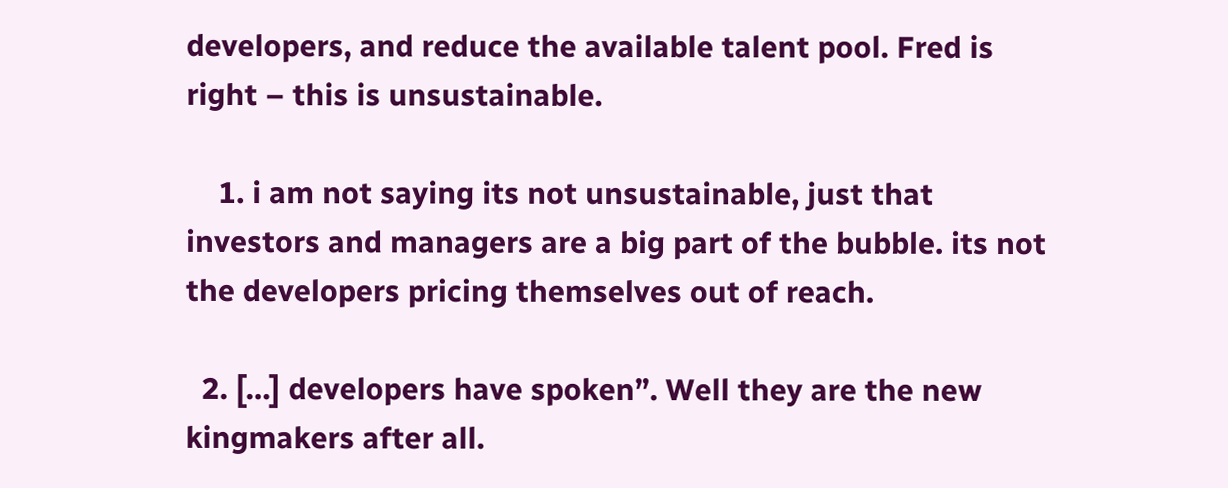developers, and reduce the available talent pool. Fred is right – this is unsustainable.

    1. i am not saying its not unsustainable, just that investors and managers are a big part of the bubble. its not the developers pricing themselves out of reach.

  2. […] developers have spoken”. Well they are the new kingmakers after all.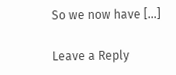So we now have […]

Leave a Reply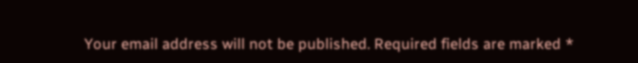Your email address will not be published. Required fields are marked *